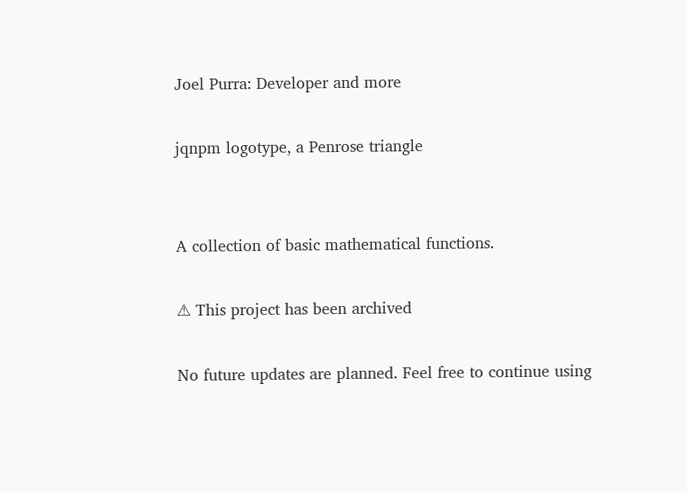Joel Purra: Developer and more

jqnpm logotype, a Penrose triangle


A collection of basic mathematical functions.

⚠ This project has been archived

No future updates are planned. Feel free to continue using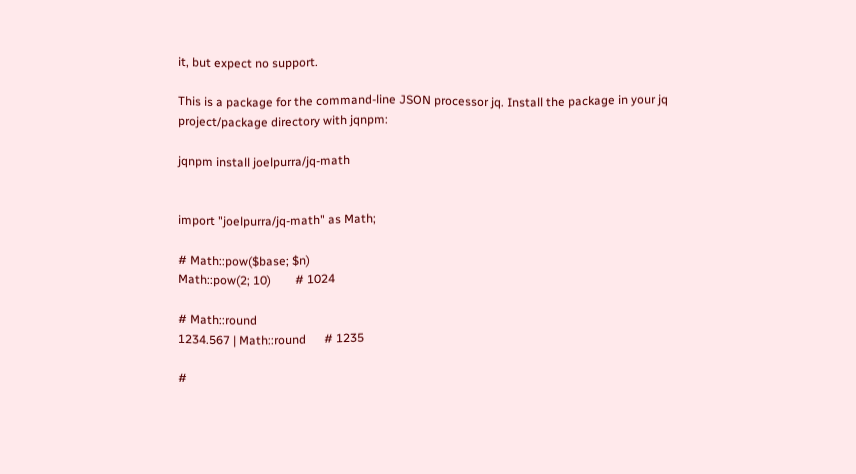it, but expect no support.

This is a package for the command-line JSON processor jq. Install the package in your jq project/package directory with jqnpm:

jqnpm install joelpurra/jq-math


import "joelpurra/jq-math" as Math;

# Math::pow($base; $n)
Math::pow(2; 10)        # 1024

# Math::round
1234.567 | Math::round      # 1235

#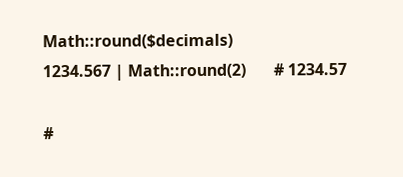Math::round($decimals)
1234.567 | Math::round(2)       # 1234.57

#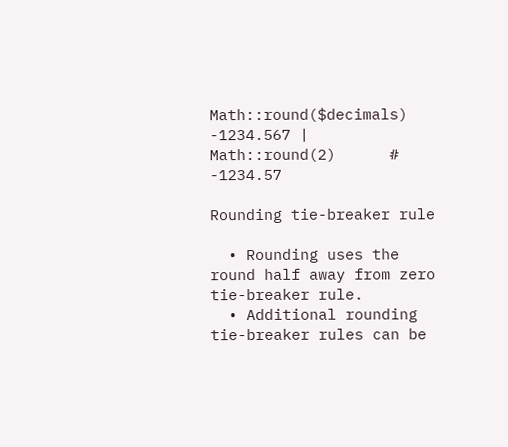Math::round($decimals)
-1234.567 | Math::round(2)      # -1234.57

Rounding tie-breaker rule

  • Rounding uses the round half away from zero tie-breaker rule.
  • Additional rounding tie-breaker rules can be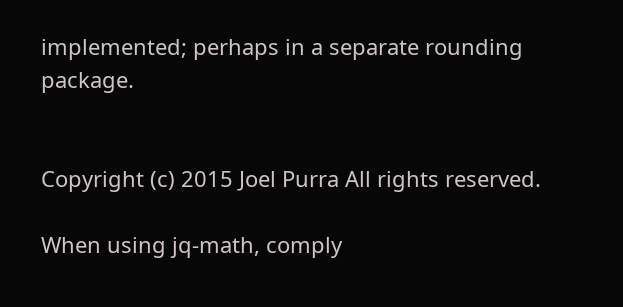implemented; perhaps in a separate rounding package.


Copyright (c) 2015 Joel Purra All rights reserved.

When using jq-math, comply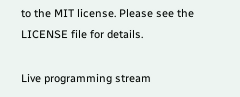to the MIT license. Please see the LICENSE file for details.

Live programming stream